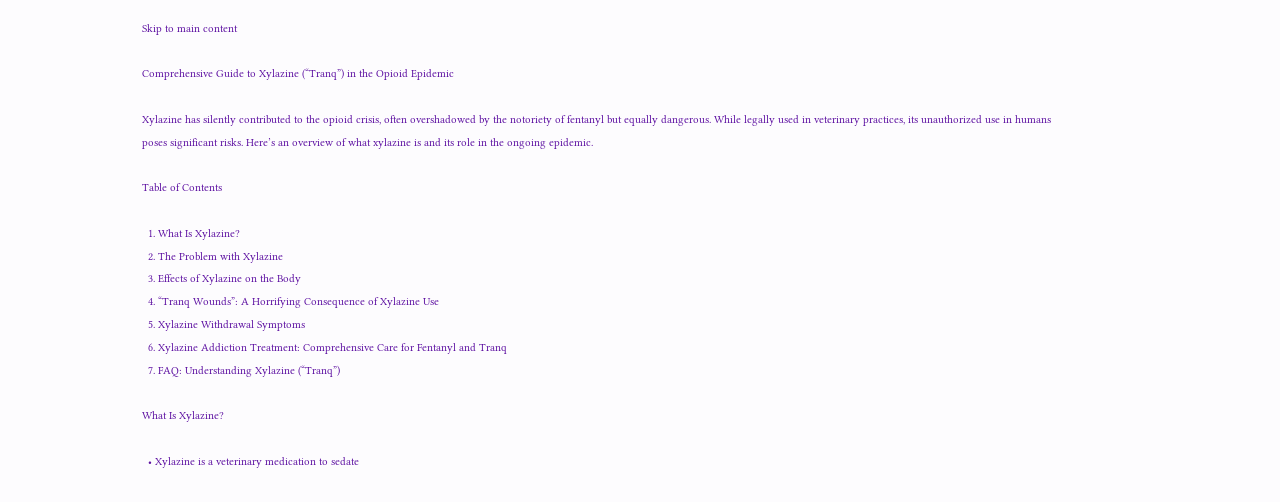Skip to main content

Comprehensive Guide to Xylazine (“Tranq”) in the Opioid Epidemic

Xylazine has silently contributed to the opioid crisis, often overshadowed by the notoriety of fentanyl but equally dangerous. While legally used in veterinary practices, its unauthorized use in humans poses significant risks. Here’s an overview of what xylazine is and its role in the ongoing epidemic.

Table of Contents

  1. What Is Xylazine?
  2. The Problem with Xylazine
  3. Effects of Xylazine on the Body
  4. “Tranq Wounds”: A Horrifying Consequence of Xylazine Use
  5. Xylazine Withdrawal Symptoms
  6. Xylazine Addiction Treatment: Comprehensive Care for Fentanyl and Tranq
  7. FAQ: Understanding Xylazine (“Tranq”)

What Is Xylazine?

  • Xylazine is a veterinary medication to sedate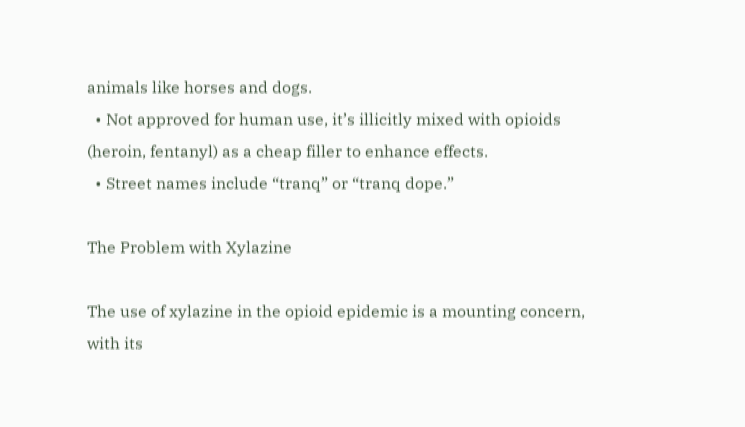animals like horses and dogs.
  • Not approved for human use, it’s illicitly mixed with opioids (heroin, fentanyl) as a cheap filler to enhance effects.
  • Street names include “tranq” or “tranq dope.”

The Problem with Xylazine

The use of xylazine in the opioid epidemic is a mounting concern, with its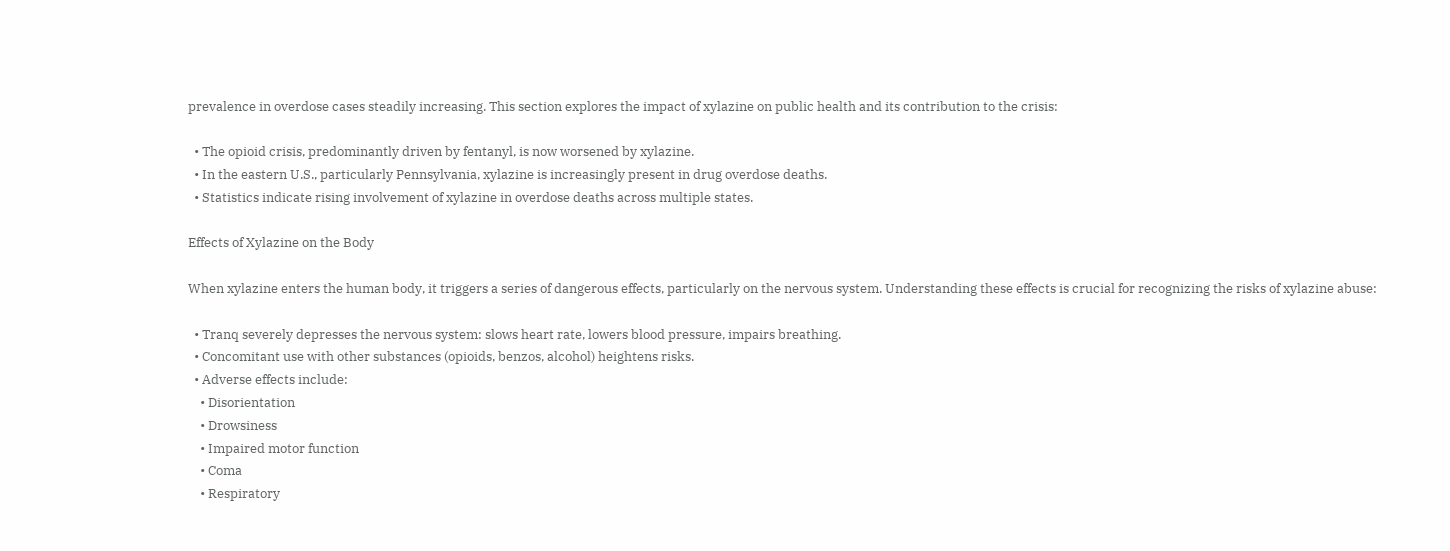prevalence in overdose cases steadily increasing. This section explores the impact of xylazine on public health and its contribution to the crisis:

  • The opioid crisis, predominantly driven by fentanyl, is now worsened by xylazine.
  • In the eastern U.S., particularly Pennsylvania, xylazine is increasingly present in drug overdose deaths.
  • Statistics indicate rising involvement of xylazine in overdose deaths across multiple states.

Effects of Xylazine on the Body

When xylazine enters the human body, it triggers a series of dangerous effects, particularly on the nervous system. Understanding these effects is crucial for recognizing the risks of xylazine abuse:

  • Tranq severely depresses the nervous system: slows heart rate, lowers blood pressure, impairs breathing.
  • Concomitant use with other substances (opioids, benzos, alcohol) heightens risks.
  • Adverse effects include:
    • Disorientation
    • Drowsiness
    • Impaired motor function
    • Coma
    • Respiratory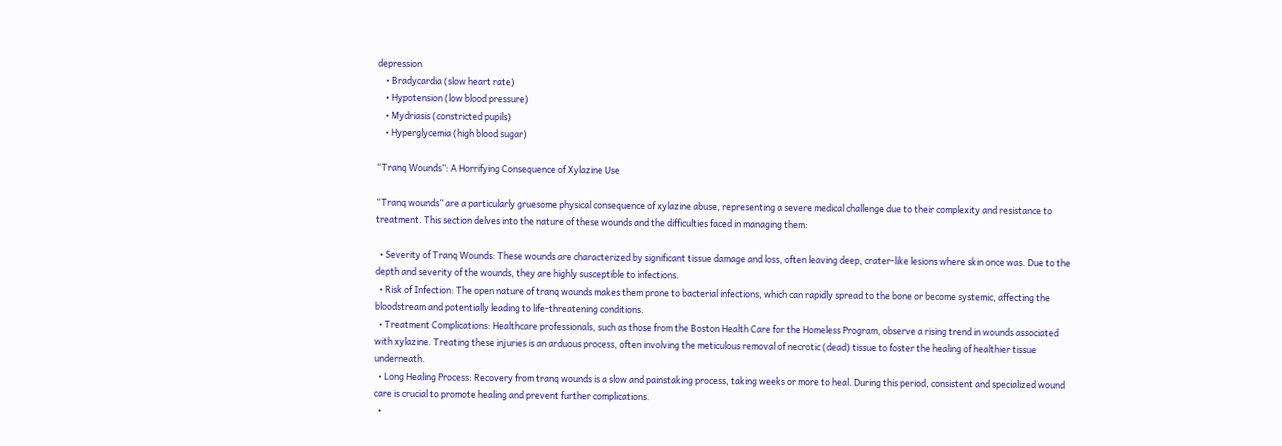depression
    • Bradycardia (slow heart rate)
    • Hypotension (low blood pressure)
    • Mydriasis (constricted pupils)
    • Hyperglycemia (high blood sugar)

“Tranq Wounds”: A Horrifying Consequence of Xylazine Use

“Tranq wounds” are a particularly gruesome physical consequence of xylazine abuse, representing a severe medical challenge due to their complexity and resistance to treatment. This section delves into the nature of these wounds and the difficulties faced in managing them:

  • Severity of Tranq Wounds: These wounds are characterized by significant tissue damage and loss, often leaving deep, crater-like lesions where skin once was. Due to the depth and severity of the wounds, they are highly susceptible to infections.
  • Risk of Infection: The open nature of tranq wounds makes them prone to bacterial infections, which can rapidly spread to the bone or become systemic, affecting the bloodstream and potentially leading to life-threatening conditions.
  • Treatment Complications: Healthcare professionals, such as those from the Boston Health Care for the Homeless Program, observe a rising trend in wounds associated with xylazine. Treating these injuries is an arduous process, often involving the meticulous removal of necrotic (dead) tissue to foster the healing of healthier tissue underneath.
  • Long Healing Process: Recovery from tranq wounds is a slow and painstaking process, taking weeks or more to heal. During this period, consistent and specialized wound care is crucial to promote healing and prevent further complications.
  •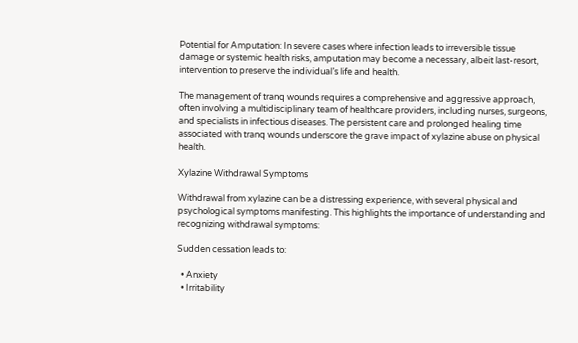Potential for Amputation: In severe cases where infection leads to irreversible tissue damage or systemic health risks, amputation may become a necessary, albeit last-resort, intervention to preserve the individual’s life and health.

The management of tranq wounds requires a comprehensive and aggressive approach, often involving a multidisciplinary team of healthcare providers, including nurses, surgeons, and specialists in infectious diseases. The persistent care and prolonged healing time associated with tranq wounds underscore the grave impact of xylazine abuse on physical health.

Xylazine Withdrawal Symptoms

Withdrawal from xylazine can be a distressing experience, with several physical and psychological symptoms manifesting. This highlights the importance of understanding and recognizing withdrawal symptoms:

Sudden cessation leads to:

  • Anxiety
  • Irritability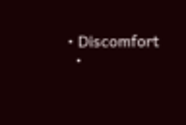• Discomfort
  •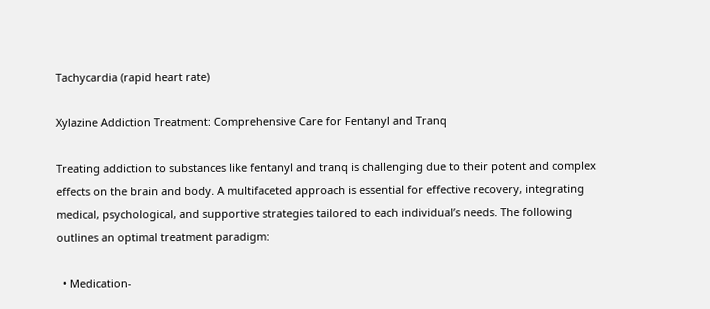Tachycardia (rapid heart rate)

Xylazine Addiction Treatment: Comprehensive Care for Fentanyl and Tranq

Treating addiction to substances like fentanyl and tranq is challenging due to their potent and complex effects on the brain and body. A multifaceted approach is essential for effective recovery, integrating medical, psychological, and supportive strategies tailored to each individual’s needs. The following outlines an optimal treatment paradigm:

  • Medication-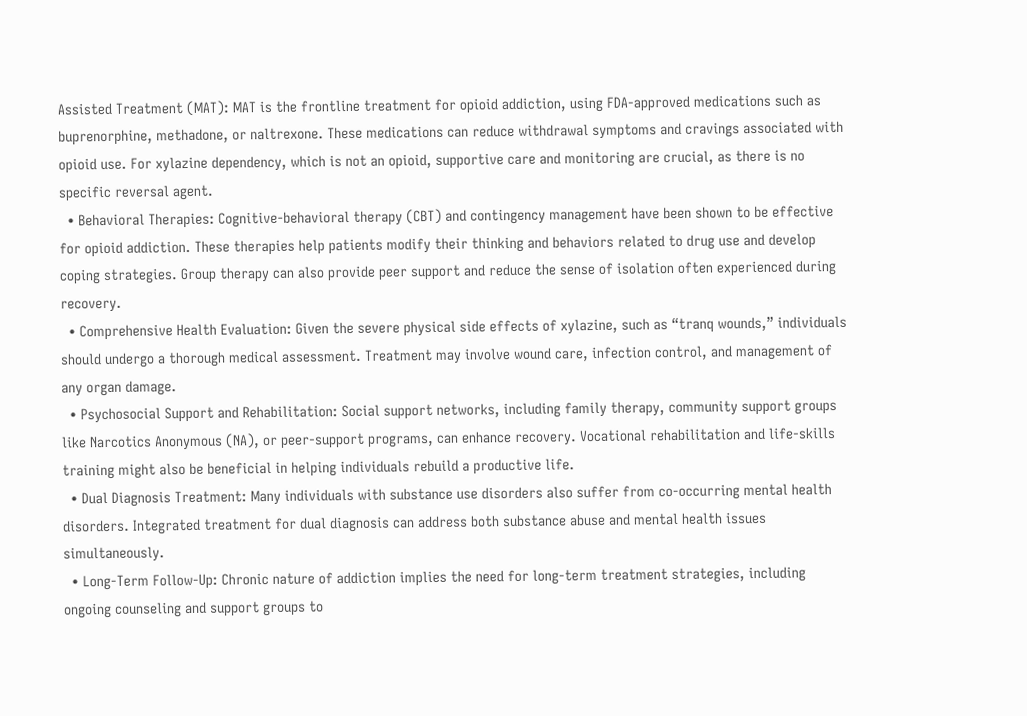Assisted Treatment (MAT): MAT is the frontline treatment for opioid addiction, using FDA-approved medications such as buprenorphine, methadone, or naltrexone. These medications can reduce withdrawal symptoms and cravings associated with opioid use. For xylazine dependency, which is not an opioid, supportive care and monitoring are crucial, as there is no specific reversal agent.
  • Behavioral Therapies: Cognitive-behavioral therapy (CBT) and contingency management have been shown to be effective for opioid addiction. These therapies help patients modify their thinking and behaviors related to drug use and develop coping strategies. Group therapy can also provide peer support and reduce the sense of isolation often experienced during recovery.
  • Comprehensive Health Evaluation: Given the severe physical side effects of xylazine, such as “tranq wounds,” individuals should undergo a thorough medical assessment. Treatment may involve wound care, infection control, and management of any organ damage.
  • Psychosocial Support and Rehabilitation: Social support networks, including family therapy, community support groups like Narcotics Anonymous (NA), or peer-support programs, can enhance recovery. Vocational rehabilitation and life-skills training might also be beneficial in helping individuals rebuild a productive life.
  • Dual Diagnosis Treatment: Many individuals with substance use disorders also suffer from co-occurring mental health disorders. Integrated treatment for dual diagnosis can address both substance abuse and mental health issues simultaneously.
  • Long-Term Follow-Up: Chronic nature of addiction implies the need for long-term treatment strategies, including ongoing counseling and support groups to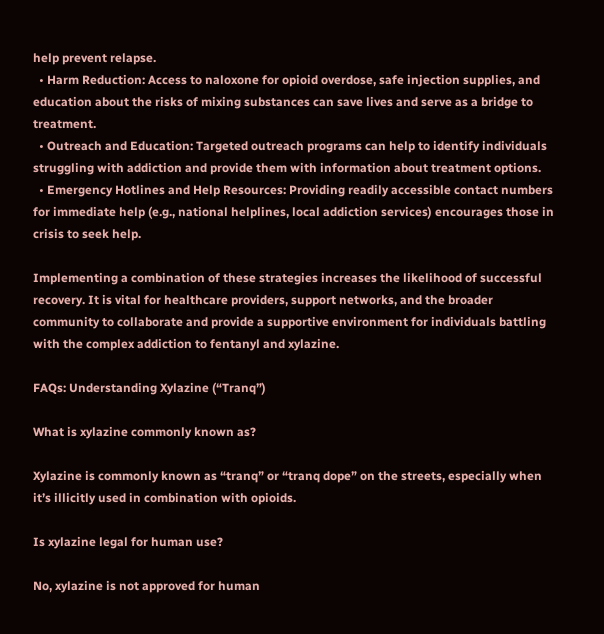help prevent relapse.
  • Harm Reduction: Access to naloxone for opioid overdose, safe injection supplies, and education about the risks of mixing substances can save lives and serve as a bridge to treatment.
  • Outreach and Education: Targeted outreach programs can help to identify individuals struggling with addiction and provide them with information about treatment options.
  • Emergency Hotlines and Help Resources: Providing readily accessible contact numbers for immediate help (e.g., national helplines, local addiction services) encourages those in crisis to seek help.

Implementing a combination of these strategies increases the likelihood of successful recovery. It is vital for healthcare providers, support networks, and the broader community to collaborate and provide a supportive environment for individuals battling with the complex addiction to fentanyl and xylazine.

FAQs: Understanding Xylazine (“Tranq”)

What is xylazine commonly known as?

Xylazine is commonly known as “tranq” or “tranq dope” on the streets, especially when it’s illicitly used in combination with opioids.

Is xylazine legal for human use?

No, xylazine is not approved for human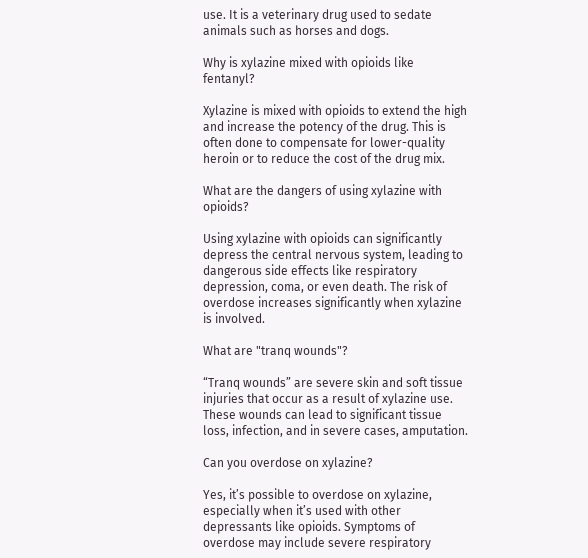use. It is a veterinary drug used to sedate animals such as horses and dogs.

Why is xylazine mixed with opioids like fentanyl?

Xylazine is mixed with opioids to extend the high and increase the potency of the drug. This is often done to compensate for lower-quality heroin or to reduce the cost of the drug mix.

What are the dangers of using xylazine with opioids?

Using xylazine with opioids can significantly depress the central nervous system, leading to dangerous side effects like respiratory depression, coma, or even death. The risk of overdose increases significantly when xylazine is involved.

What are "tranq wounds"?

“Tranq wounds” are severe skin and soft tissue injuries that occur as a result of xylazine use. These wounds can lead to significant tissue loss, infection, and in severe cases, amputation.

Can you overdose on xylazine?

Yes, it’s possible to overdose on xylazine, especially when it’s used with other depressants like opioids. Symptoms of overdose may include severe respiratory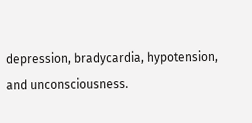depression, bradycardia, hypotension, and unconsciousness.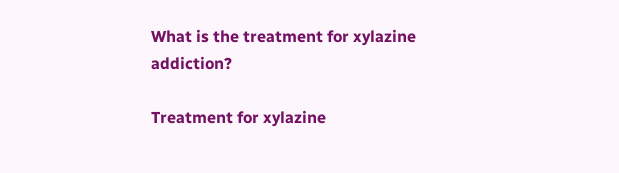What is the treatment for xylazine addiction?

Treatment for xylazine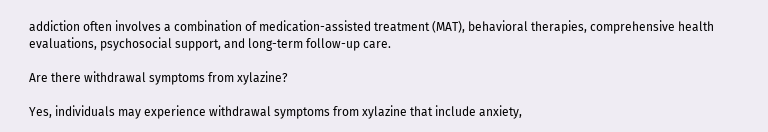addiction often involves a combination of medication-assisted treatment (MAT), behavioral therapies, comprehensive health evaluations, psychosocial support, and long-term follow-up care.

Are there withdrawal symptoms from xylazine?

Yes, individuals may experience withdrawal symptoms from xylazine that include anxiety,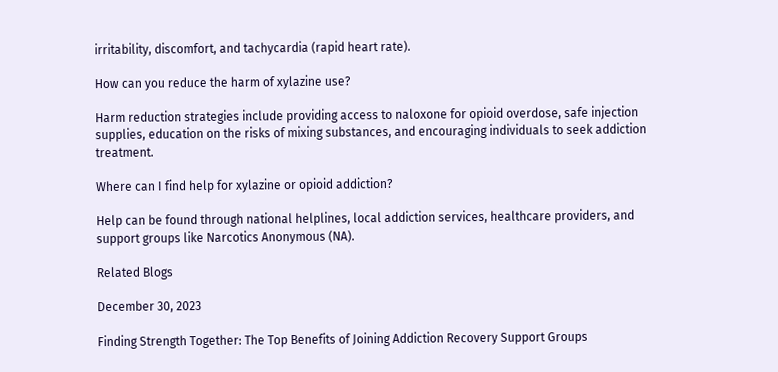irritability, discomfort, and tachycardia (rapid heart rate).

How can you reduce the harm of xylazine use?

Harm reduction strategies include providing access to naloxone for opioid overdose, safe injection supplies, education on the risks of mixing substances, and encouraging individuals to seek addiction treatment.

Where can I find help for xylazine or opioid addiction?

Help can be found through national helplines, local addiction services, healthcare providers, and support groups like Narcotics Anonymous (NA).

Related Blogs

December 30, 2023

Finding Strength Together: The Top Benefits of Joining Addiction Recovery Support Groups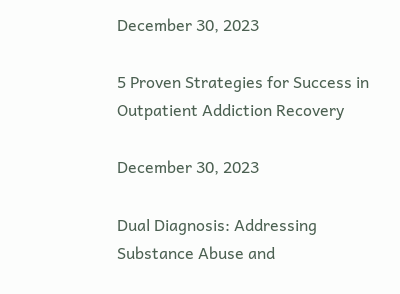December 30, 2023

5 Proven Strategies for Success in Outpatient Addiction Recovery

December 30, 2023

Dual Diagnosis: Addressing Substance Abuse and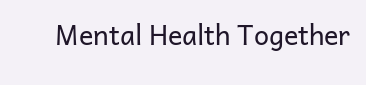Mental Health Together